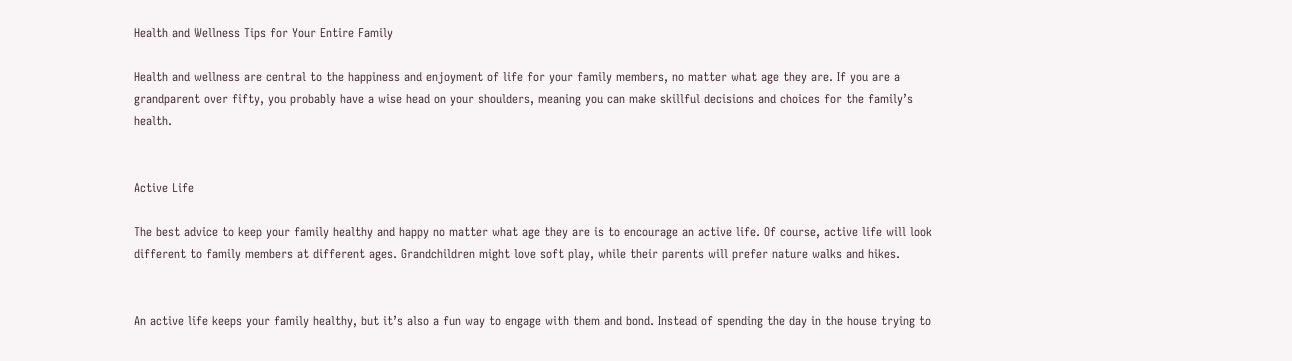Health and Wellness Tips for Your Entire Family

Health and wellness are central to the happiness and enjoyment of life for your family members, no matter what age they are. If you are a grandparent over fifty, you probably have a wise head on your shoulders, meaning you can make skillful decisions and choices for the family’s health.


Active Life

The best advice to keep your family healthy and happy no matter what age they are is to encourage an active life. Of course, active life will look different to family members at different ages. Grandchildren might love soft play, while their parents will prefer nature walks and hikes.


An active life keeps your family healthy, but it’s also a fun way to engage with them and bond. Instead of spending the day in the house trying to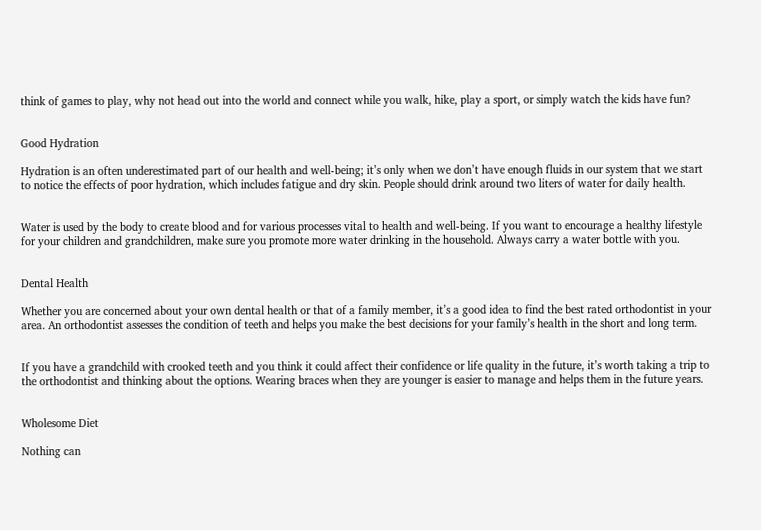think of games to play, why not head out into the world and connect while you walk, hike, play a sport, or simply watch the kids have fun?


Good Hydration

Hydration is an often underestimated part of our health and well-being; it’s only when we don’t have enough fluids in our system that we start to notice the effects of poor hydration, which includes fatigue and dry skin. People should drink around two liters of water for daily health.


Water is used by the body to create blood and for various processes vital to health and well-being. If you want to encourage a healthy lifestyle for your children and grandchildren, make sure you promote more water drinking in the household. Always carry a water bottle with you.


Dental Health

Whether you are concerned about your own dental health or that of a family member, it’s a good idea to find the best rated orthodontist in your area. An orthodontist assesses the condition of teeth and helps you make the best decisions for your family’s health in the short and long term.


If you have a grandchild with crooked teeth and you think it could affect their confidence or life quality in the future, it’s worth taking a trip to the orthodontist and thinking about the options. Wearing braces when they are younger is easier to manage and helps them in the future years.


Wholesome Diet

Nothing can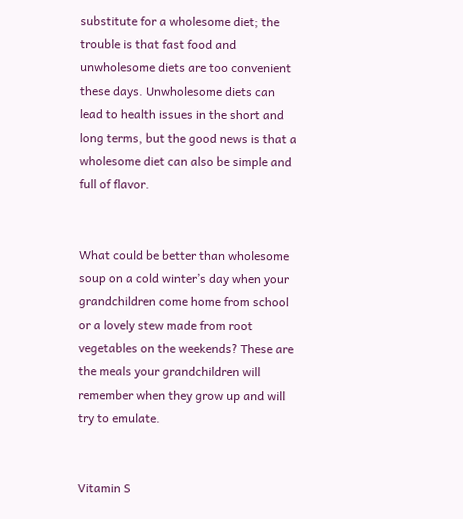substitute for a wholesome diet; the trouble is that fast food and unwholesome diets are too convenient these days. Unwholesome diets can lead to health issues in the short and long terms, but the good news is that a wholesome diet can also be simple and full of flavor.


What could be better than wholesome soup on a cold winter’s day when your grandchildren come home from school or a lovely stew made from root vegetables on the weekends? These are the meals your grandchildren will remember when they grow up and will try to emulate.


Vitamin S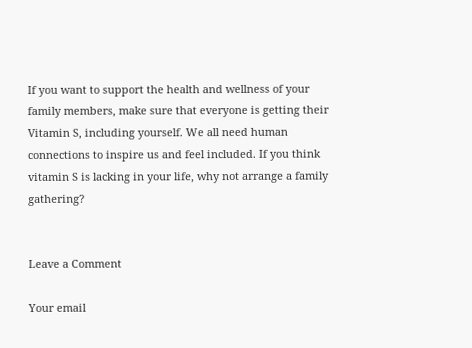If you want to support the health and wellness of your family members, make sure that everyone is getting their Vitamin S, including yourself. We all need human connections to inspire us and feel included. If you think vitamin S is lacking in your life, why not arrange a family gathering?


Leave a Comment

Your email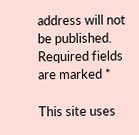address will not be published. Required fields are marked *

This site uses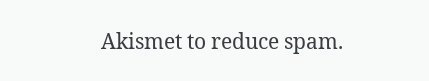Akismet to reduce spam.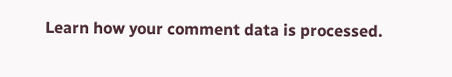Learn how your comment data is processed.